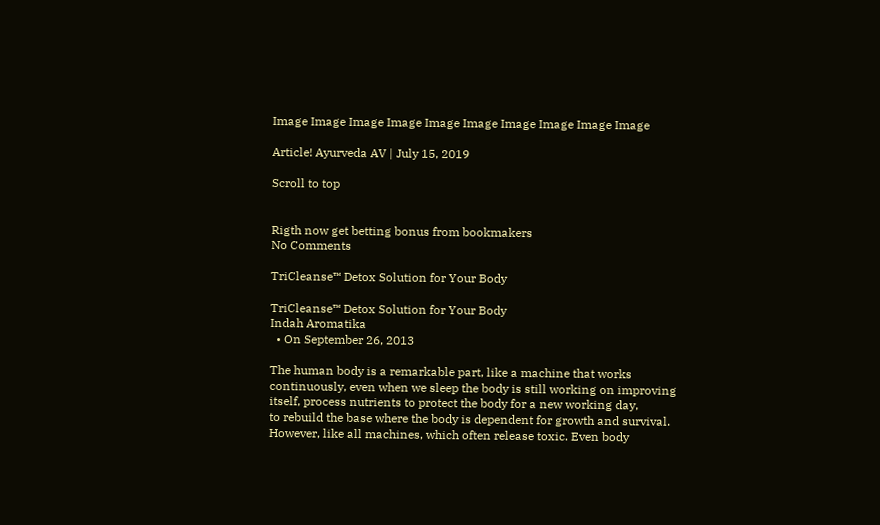Image Image Image Image Image Image Image Image Image Image

Article! Ayurveda AV | July 15, 2019

Scroll to top


Rigth now get betting bonus from bookmakers
No Comments

TriCleanse™ Detox Solution for Your Body

TriCleanse™ Detox Solution for Your Body
Indah Aromatika
  • On September 26, 2013

The human body is a remarkable part, like a machine that works continuously, even when we sleep the body is still working on improving itself, process nutrients to protect the body for a new working day,
to rebuild the base where the body is dependent for growth and survival. However, like all machines, which often release toxic. Even body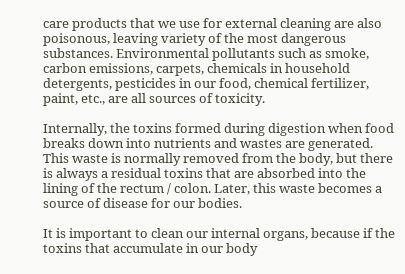care products that we use for external cleaning are also poisonous, leaving variety of the most dangerous substances. Environmental pollutants such as smoke, carbon emissions, carpets, chemicals in household detergents, pesticides in our food, chemical fertilizer, paint, etc., are all sources of toxicity.

Internally, the toxins formed during digestion when food breaks down into nutrients and wastes are generated. This waste is normally removed from the body, but there is always a residual toxins that are absorbed into the lining of the rectum / colon. Later, this waste becomes a source of disease for our bodies.

It is important to clean our internal organs, because if the toxins that accumulate in our body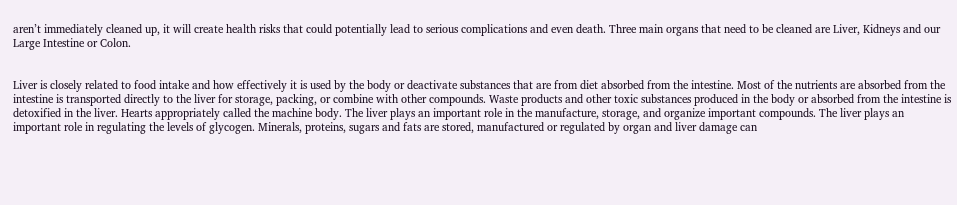aren’t immediately cleaned up, it will create health risks that could potentially lead to serious complications and even death. Three main organs that need to be cleaned are Liver, Kidneys and our Large Intestine or Colon.


Liver is closely related to food intake and how effectively it is used by the body or deactivate substances that are from diet absorbed from the intestine. Most of the nutrients are absorbed from the intestine is transported directly to the liver for storage, packing, or combine with other compounds. Waste products and other toxic substances produced in the body or absorbed from the intestine is detoxified in the liver. Hearts appropriately called the machine body. The liver plays an important role in the manufacture, storage, and organize important compounds. The liver plays an important role in regulating the levels of glycogen. Minerals, proteins, sugars and fats are stored, manufactured or regulated by organ and liver damage can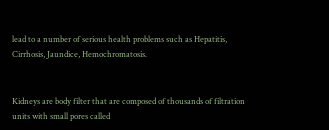lead to a number of serious health problems such as Hepatitis, Cirrhosis, Jaundice, Hemochromatosis.


Kidneys are body filter that are composed of thousands of filtration units with small pores called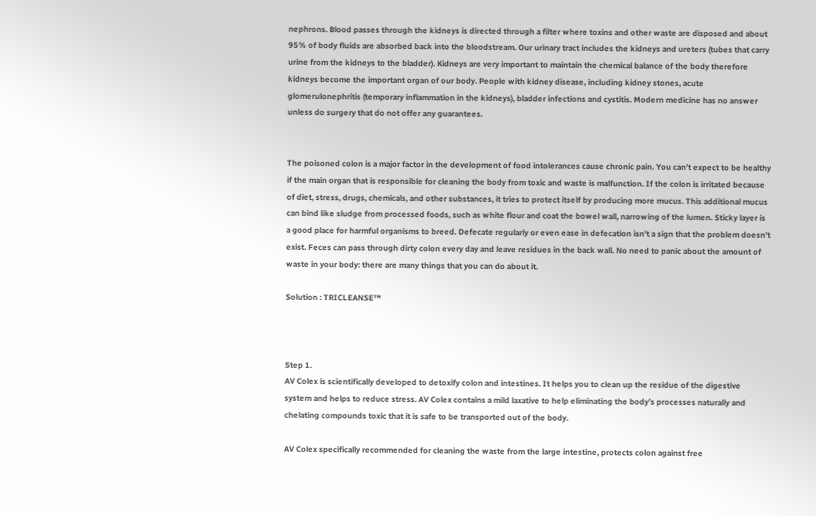nephrons. Blood passes through the kidneys is directed through a filter where toxins and other waste are disposed and about 95% of body fluids are absorbed back into the bloodstream. Our urinary tract includes the kidneys and ureters (tubes that carry urine from the kidneys to the bladder). Kidneys are very important to maintain the chemical balance of the body therefore kidneys become the important organ of our body. People with kidney disease, including kidney stones, acute glomerulonephritis (temporary inflammation in the kidneys), bladder infections and cystitis. Modern medicine has no answer unless do surgery that do not offer any guarantees.


The poisoned colon is a major factor in the development of food intolerances cause chronic pain. You can’t expect to be healthy if the main organ that is responsible for cleaning the body from toxic and waste is malfunction. If the colon is irritated because of diet, stress, drugs, chemicals, and other substances, it tries to protect itself by producing more mucus. This additional mucus can bind like sludge from processed foods, such as white flour and coat the bowel wall, narrowing of the lumen. Sticky layer is a good place for harmful organisms to breed. Defecate regularly or even ease in defecation isn’t a sign that the problem doesn’t exist. Feces can pass through dirty colon every day and leave residues in the back wall. No need to panic about the amount of waste in your body: there are many things that you can do about it.

Solution : TRICLEANSE™



Step 1.
AV Colex is scientifically developed to detoxify colon and intestines. It helps you to clean up the residue of the digestive system and helps to reduce stress. AV Colex contains a mild laxative to help eliminating the body’s processes naturally and chelating compounds toxic that it is safe to be transported out of the body.

AV Colex specifically recommended for cleaning the waste from the large intestine, protects colon against free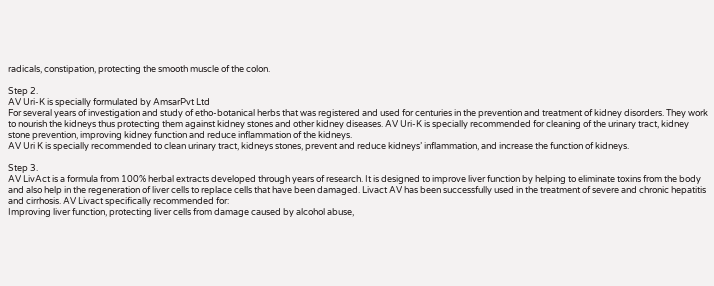radicals, constipation, protecting the smooth muscle of the colon.

Step 2.
AV Uri-K is specially formulated by AmsarPvt Ltd
For several years of investigation and study of etho-botanical herbs that was registered and used for centuries in the prevention and treatment of kidney disorders. They work to nourish the kidneys thus protecting them against kidney stones and other kidney diseases. AV Uri-K is specially recommended for cleaning of the urinary tract, kidney stone prevention, improving kidney function and reduce inflammation of the kidneys.
AV Uri K is specially recommended to clean urinary tract, kidneys stones, prevent and reduce kidneys’ inflammation, and increase the function of kidneys.

Step 3.
AV LivAct is a formula from 100% herbal extracts developed through years of research. It is designed to improve liver function by helping to eliminate toxins from the body and also help in the regeneration of liver cells to replace cells that have been damaged. Livact AV has been successfully used in the treatment of severe and chronic hepatitis and cirrhosis. AV Livact specifically recommended for:
Improving liver function, protecting liver cells from damage caused by alcohol abuse,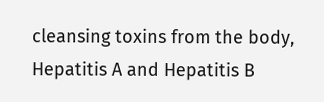cleansing toxins from the body, Hepatitis A and Hepatitis B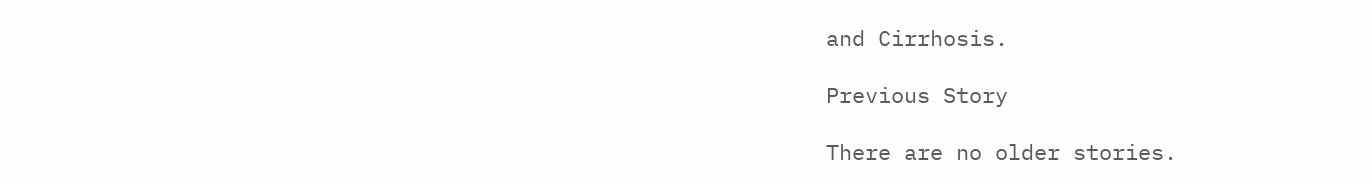and Cirrhosis.

Previous Story

There are no older stories.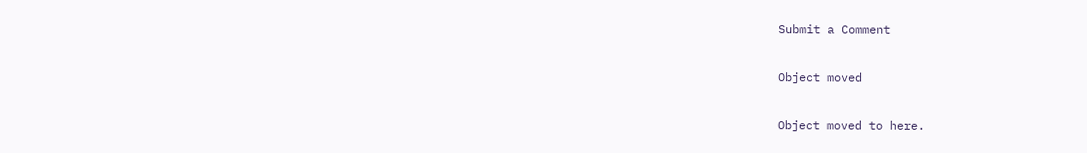Submit a Comment

Object moved

Object moved to here.